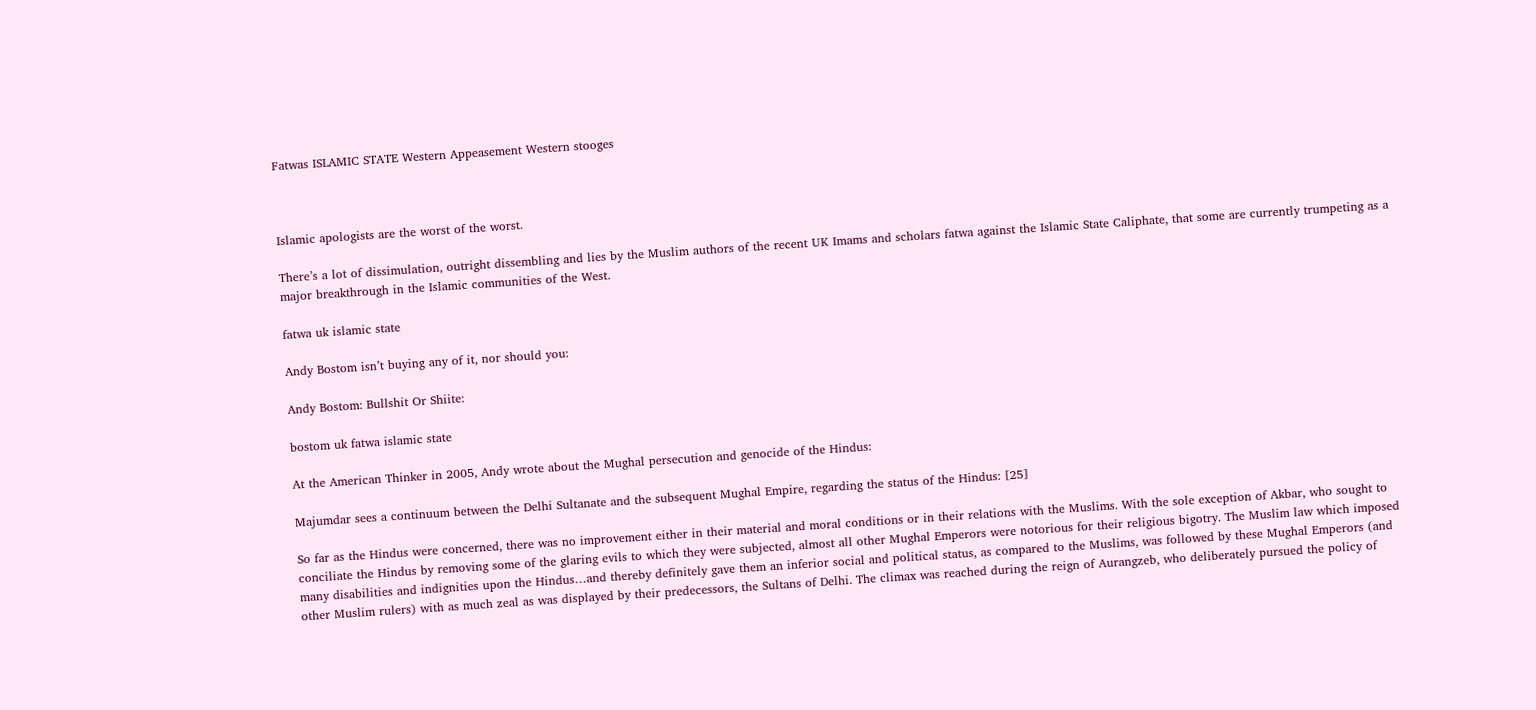Fatwas ISLAMIC STATE Western Appeasement Western stooges



Islamic apologists are the worst of the worst.

There’s a lot of dissimulation, outright dissembling and lies by the Muslim authors of the recent UK Imams and scholars fatwa against the Islamic State Caliphate, that some are currently trumpeting as a major breakthrough in the Islamic communities of the West.

fatwa uk islamic state

Andy Bostom isn’t buying any of it, nor should you:

Andy Bostom: Bullshit Or Shiite:

bostom uk fatwa islamic state

At the American Thinker in 2005, Andy wrote about the Mughal persecution and genocide of the Hindus:

Majumdar sees a continuum between the Delhi Sultanate and the subsequent Mughal Empire, regarding the status of the Hindus: [25]

So far as the Hindus were concerned, there was no improvement either in their material and moral conditions or in their relations with the Muslims. With the sole exception of Akbar, who sought to conciliate the Hindus by removing some of the glaring evils to which they were subjected, almost all other Mughal Emperors were notorious for their religious bigotry. The Muslim law which imposed many disabilities and indignities upon the Hindus…and thereby definitely gave them an inferior social and political status, as compared to the Muslims, was followed by these Mughal Emperors (and other Muslim rulers) with as much zeal as was displayed by their predecessors, the Sultans of Delhi. The climax was reached during the reign of Aurangzeb, who deliberately pursued the policy of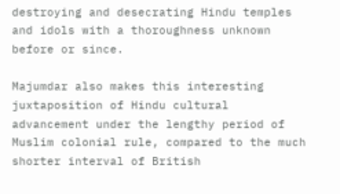destroying and desecrating Hindu temples and idols with a thoroughness unknown before or since.

Majumdar also makes this interesting juxtaposition of Hindu cultural advancement under the lengthy period of Muslim colonial rule, compared to the much shorter interval of British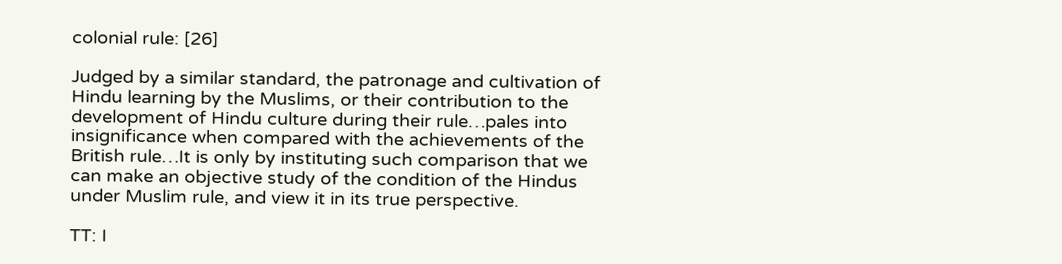colonial rule: [26]

Judged by a similar standard, the patronage and cultivation of Hindu learning by the Muslims, or their contribution to the development of Hindu culture during their rule…pales into insignificance when compared with the achievements of the British rule…It is only by instituting such comparison that we can make an objective study of the condition of the Hindus under Muslim rule, and view it in its true perspective.

TT: I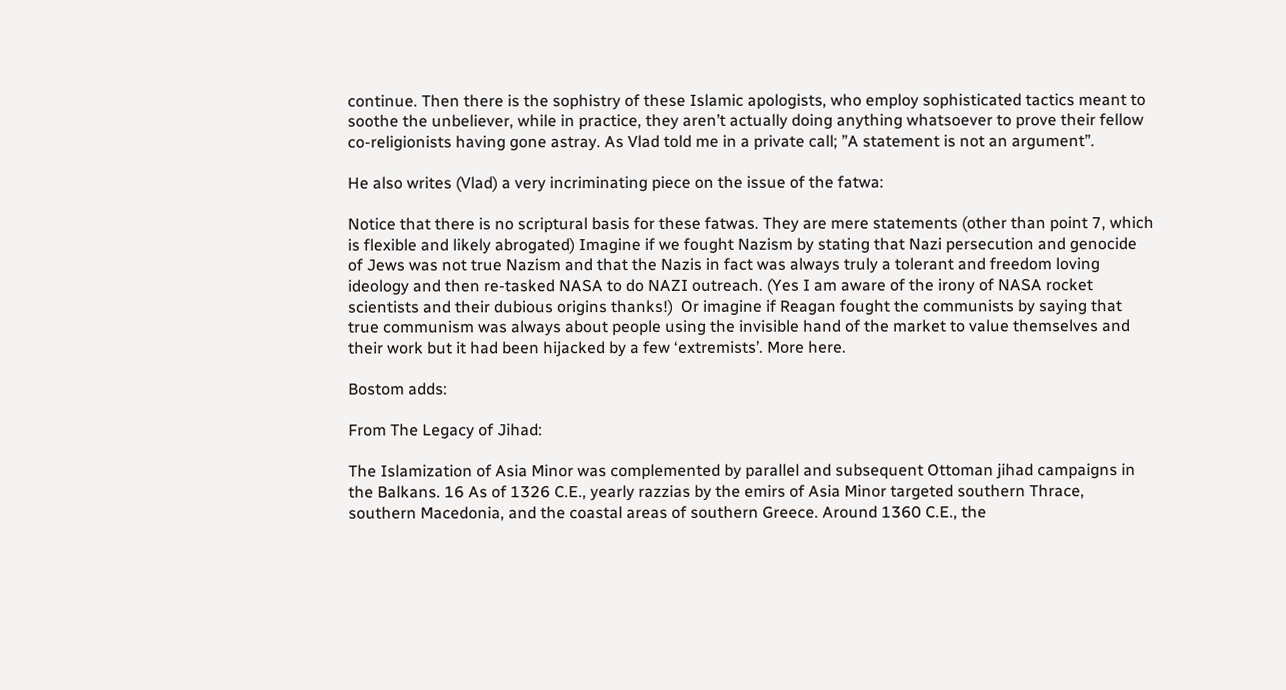continue. Then there is the sophistry of these Islamic apologists, who employ sophisticated tactics meant to soothe the unbeliever, while in practice, they aren’t actually doing anything whatsoever to prove their fellow co-religionists having gone astray. As Vlad told me in a private call; ”A statement is not an argument”.

He also writes (Vlad) a very incriminating piece on the issue of the fatwa:

Notice that there is no scriptural basis for these fatwas. They are mere statements (other than point 7, which is flexible and likely abrogated) Imagine if we fought Nazism by stating that Nazi persecution and genocide of Jews was not true Nazism and that the Nazis in fact was always truly a tolerant and freedom loving ideology and then re-tasked NASA to do NAZI outreach. (Yes I am aware of the irony of NASA rocket scientists and their dubious origins thanks!)  Or imagine if Reagan fought the communists by saying that true communism was always about people using the invisible hand of the market to value themselves and their work but it had been hijacked by a few ‘extremists’. More here.

Bostom adds:

From The Legacy of Jihad:

The Islamization of Asia Minor was complemented by parallel and subsequent Ottoman jihad campaigns in the Balkans. 16 As of 1326 C.E., yearly razzias by the emirs of Asia Minor targeted southern Thrace, southern Macedonia, and the coastal areas of southern Greece. Around 1360 C.E., the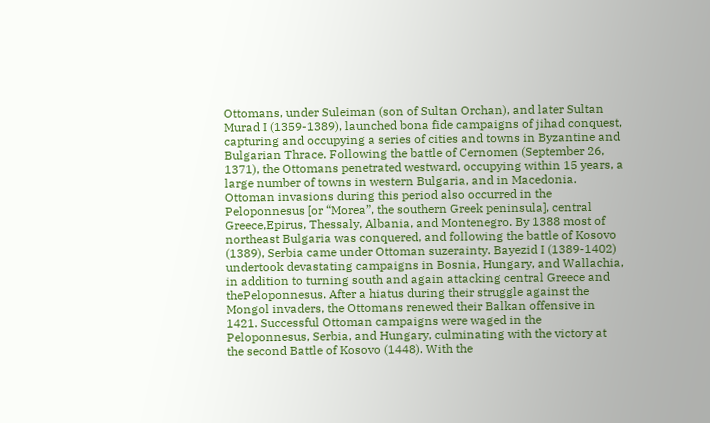Ottomans, under Suleiman (son of Sultan Orchan), and later Sultan Murad I (1359-1389), launched bona fide campaigns of jihad conquest, capturing and occupying a series of cities and towns in Byzantine and Bulgarian Thrace. Following the battle of Cernomen (September 26, 1371), the Ottomans penetrated westward, occupying within 15 years, a large number of towns in western Bulgaria, and in Macedonia. Ottoman invasions during this period also occurred in the Peloponnesus [or “Morea”, the southern Greek peninsula], central Greece,Epirus, Thessaly, Albania, and Montenegro. By 1388 most of northeast Bulgaria was conquered, and following the battle of Kosovo (1389), Serbia came under Ottoman suzerainty. Bayezid I (1389-1402) undertook devastating campaigns in Bosnia, Hungary, and Wallachia, in addition to turning south and again attacking central Greece and thePeloponnesus. After a hiatus during their struggle against the Mongol invaders, the Ottomans renewed their Balkan offensive in 1421. Successful Ottoman campaigns were waged in the Peloponnesus, Serbia, and Hungary, culminating with the victory at the second Battle of Kosovo (1448). With the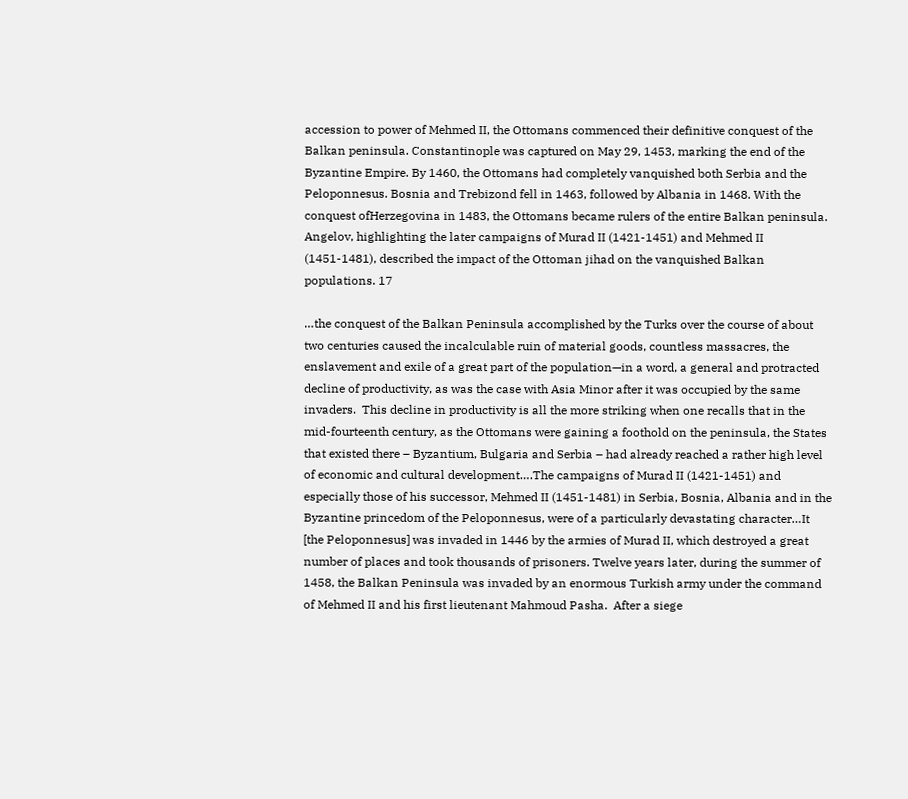accession to power of Mehmed II, the Ottomans commenced their definitive conquest of the Balkan peninsula. Constantinople was captured on May 29, 1453, marking the end of the Byzantine Empire. By 1460, the Ottomans had completely vanquished both Serbia and the Peloponnesus. Bosnia and Trebizond fell in 1463, followed by Albania in 1468. With the conquest ofHerzegovina in 1483, the Ottomans became rulers of the entire Balkan peninsula. Angelov, highlighting the later campaigns of Murad II (1421-1451) and Mehmed II (1451-1481), described the impact of the Ottoman jihad on the vanquished Balkan populations. 17

…the conquest of the Balkan Peninsula accomplished by the Turks over the course of about two centuries caused the incalculable ruin of material goods, countless massacres, the enslavement and exile of a great part of the population—in a word, a general and protracted decline of productivity, as was the case with Asia Minor after it was occupied by the same invaders.  This decline in productivity is all the more striking when one recalls that in the mid-fourteenth century, as the Ottomans were gaining a foothold on the peninsula, the States that existed there – Byzantium, Bulgaria and Serbia – had already reached a rather high level of economic and cultural development….The campaigns of Murad II (1421-1451) and especially those of his successor, Mehmed II (1451-1481) in Serbia, Bosnia, Albania and in the Byzantine princedom of the Peloponnesus, were of a particularly devastating character…It [the Peloponnesus] was invaded in 1446 by the armies of Murad II, which destroyed a great number of places and took thousands of prisoners. Twelve years later, during the summer of 1458, the Balkan Peninsula was invaded by an enormous Turkish army under the command of Mehmed II and his first lieutenant Mahmoud Pasha.  After a siege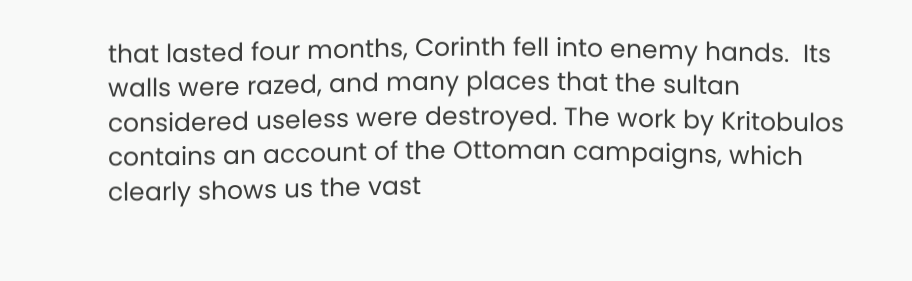that lasted four months, Corinth fell into enemy hands.  Its walls were razed, and many places that the sultan considered useless were destroyed. The work by Kritobulos contains an account of the Ottoman campaigns, which clearly shows us the vast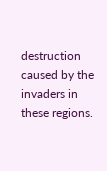destruction caused by the invaders in these regions.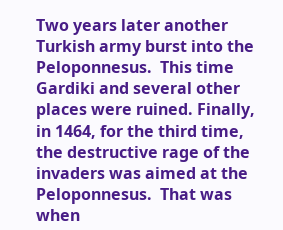Two years later another Turkish army burst into the Peloponnesus.  This time Gardiki and several other places were ruined. Finally, in 1464, for the third time, the destructive rage of the invaders was aimed at the Peloponnesus.  That was when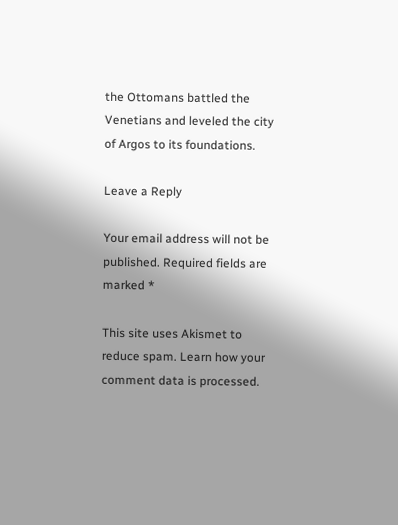the Ottomans battled the Venetians and leveled the city of Argos to its foundations.

Leave a Reply

Your email address will not be published. Required fields are marked *

This site uses Akismet to reduce spam. Learn how your comment data is processed.